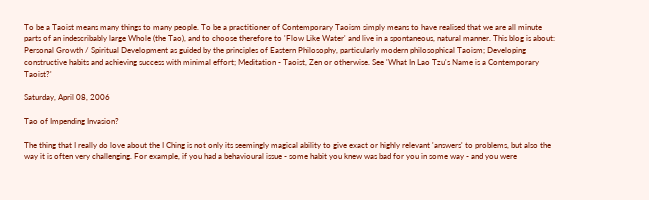To be a Taoist means many things to many people. To be a practitioner of Contemporary Taoism simply means to have realised that we are all minute parts of an indescribably large Whole (the Tao), and to choose therefore to 'Flow Like Water' and live in a spontaneous, natural manner. This blog is about: Personal Growth / Spiritual Development as guided by the principles of Eastern Philosophy, particularly modern philosophical Taoism; Developing constructive habits and achieving success with minimal effort; Meditation - Taoist, Zen or otherwise. See 'What In Lao Tzu's Name is a Contemporary Taoist?'

Saturday, April 08, 2006

Tao of Impending Invasion?

The thing that I really do love about the I Ching is not only its seemingly magical ability to give exact or highly relevant 'answers' to problems, but also the way it is often very challenging. For example, if you had a behavioural issue - some habit you knew was bad for you in some way - and you were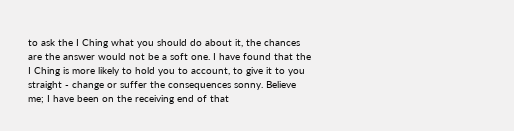to ask the I Ching what you should do about it, the chances are the answer would not be a soft one. I have found that the I Ching is more likely to hold you to account, to give it to you straight - change or suffer the consequences sonny. Believe me; I have been on the receiving end of that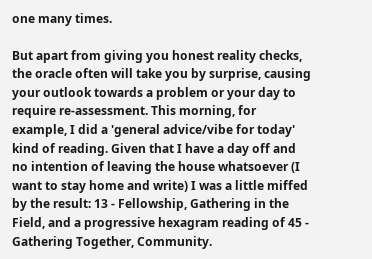one many times.

But apart from giving you honest reality checks, the oracle often will take you by surprise, causing your outlook towards a problem or your day to require re-assessment. This morning, for example, I did a 'general advice/vibe for today' kind of reading. Given that I have a day off and no intention of leaving the house whatsoever (I want to stay home and write) I was a little miffed by the result: 13 - Fellowship, Gathering in the Field, and a progressive hexagram reading of 45 - Gathering Together, Community.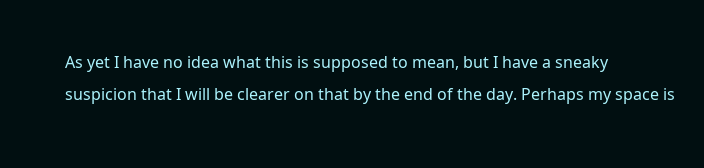As yet I have no idea what this is supposed to mean, but I have a sneaky suspicion that I will be clearer on that by the end of the day. Perhaps my space is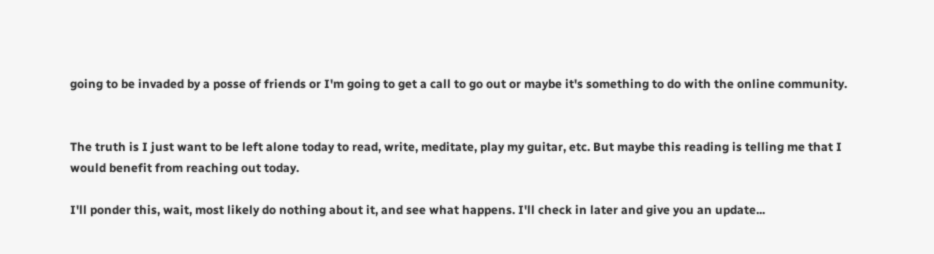going to be invaded by a posse of friends or I'm going to get a call to go out or maybe it's something to do with the online community.


The truth is I just want to be left alone today to read, write, meditate, play my guitar, etc. But maybe this reading is telling me that I would benefit from reaching out today.

I'll ponder this, wait, most likely do nothing about it, and see what happens. I'll check in later and give you an update...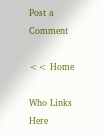Post a Comment

<< Home

Who Links Here